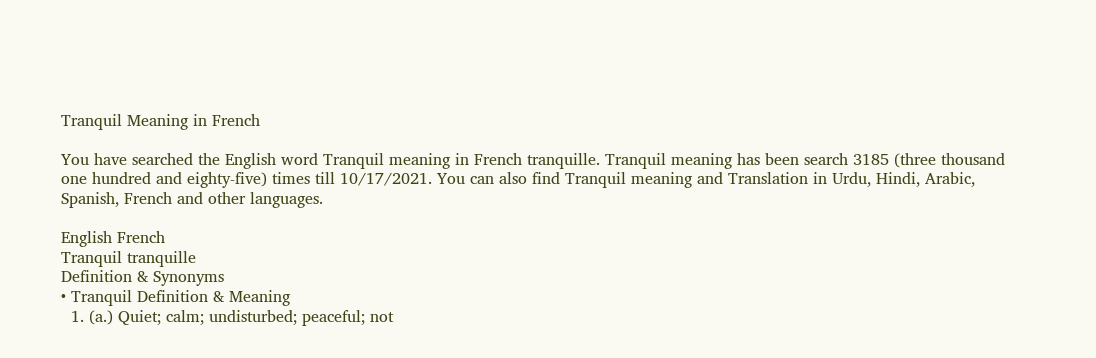Tranquil Meaning in French

You have searched the English word Tranquil meaning in French tranquille. Tranquil meaning has been search 3185 (three thousand one hundred and eighty-five) times till 10/17/2021. You can also find Tranquil meaning and Translation in Urdu, Hindi, Arabic, Spanish, French and other languages.

English French
Tranquil tranquille
Definition & Synonyms
• Tranquil Definition & Meaning
  1. (a.) Quiet; calm; undisturbed; peaceful; not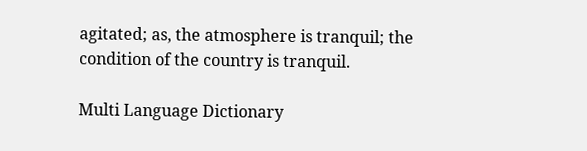agitated; as, the atmosphere is tranquil; the condition of the country is tranquil.

Multi Language Dictionary